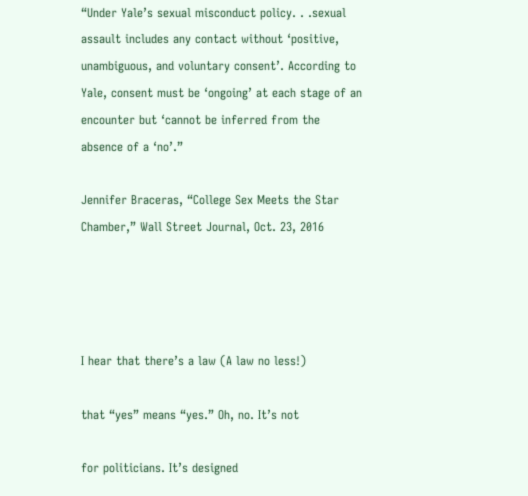“Under Yale’s sexual misconduct policy. . .sexual assault includes any contact without ‘positive, unambiguous, and voluntary consent’. According to Yale, consent must be ‘ongoing’ at each stage of an encounter but ‘cannot be inferred from the absence of a ‘no’.”

Jennifer Braceras, “College Sex Meets the Star Chamber,” Wall Street Journal, Oct. 23, 2016




I hear that there’s a law (A law no less!)

that “yes” means “yes.” Oh, no. It’s not

for politicians. It’s designed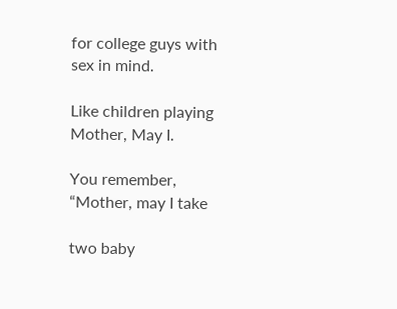for college guys with sex in mind.

Like children playing Mother, May I.

You remember, “Mother, may I take

two baby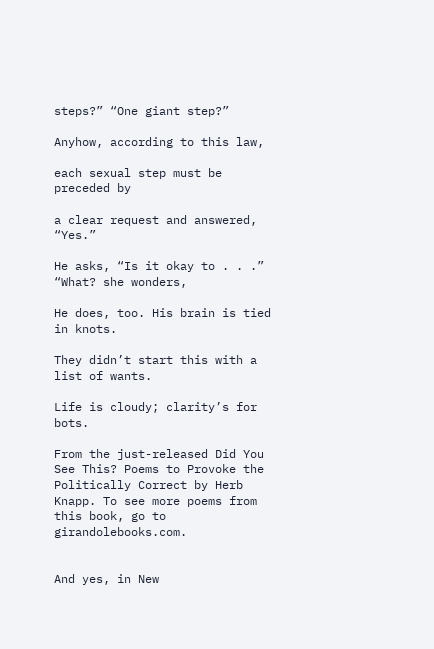steps?” “One giant step?”

Anyhow, according to this law,

each sexual step must be preceded by

a clear request and answered, “Yes.”

He asks, “Is it okay to . . .” “What? she wonders,

He does, too. His brain is tied in knots.

They didn’t start this with a list of wants.

Life is cloudy; clarity’s for bots.

From the just-released Did You See This? Poems to Provoke the Politically Correct by Herb Knapp. To see more poems from this book, go to girandolebooks.com.


And yes, in New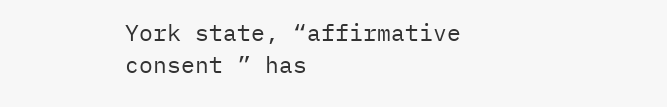York state, “affirmative consent ” has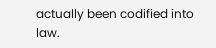actually been codified into law.